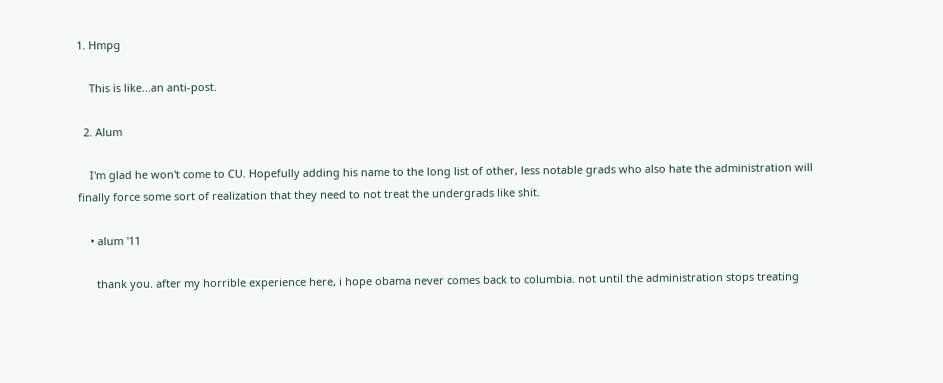1. Hmpg

    This is like...an anti-post.

  2. Alum

    I'm glad he won't come to CU. Hopefully adding his name to the long list of other, less notable grads who also hate the administration will finally force some sort of realization that they need to not treat the undergrads like shit.

    • alum '11

      thank you. after my horrible experience here, i hope obama never comes back to columbia. not until the administration stops treating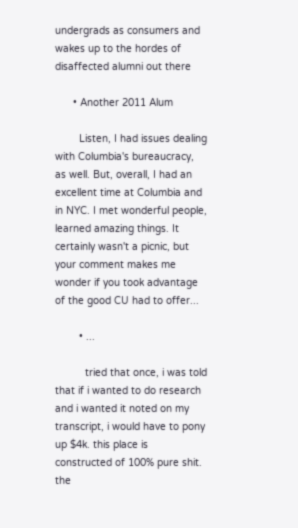undergrads as consumers and wakes up to the hordes of disaffected alumni out there

      • Another 2011 Alum

        Listen, I had issues dealing with Columbia's bureaucracy, as well. But, overall, I had an excellent time at Columbia and in NYC. I met wonderful people, learned amazing things. It certainly wasn't a picnic, but your comment makes me wonder if you took advantage of the good CU had to offer...

        • ...

          tried that once, i was told that if i wanted to do research and i wanted it noted on my transcript, i would have to pony up $4k. this place is constructed of 100% pure shit. the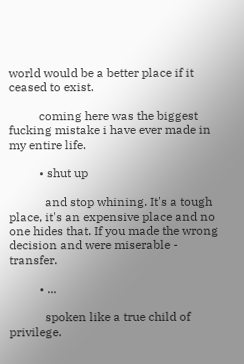world would be a better place if it ceased to exist.

          coming here was the biggest fucking mistake i have ever made in my entire life.

          • shut up

            and stop whining. It's a tough place, it's an expensive place and no one hides that. If you made the wrong decision and were miserable - transfer.

          • ...

            spoken like a true child of privilege.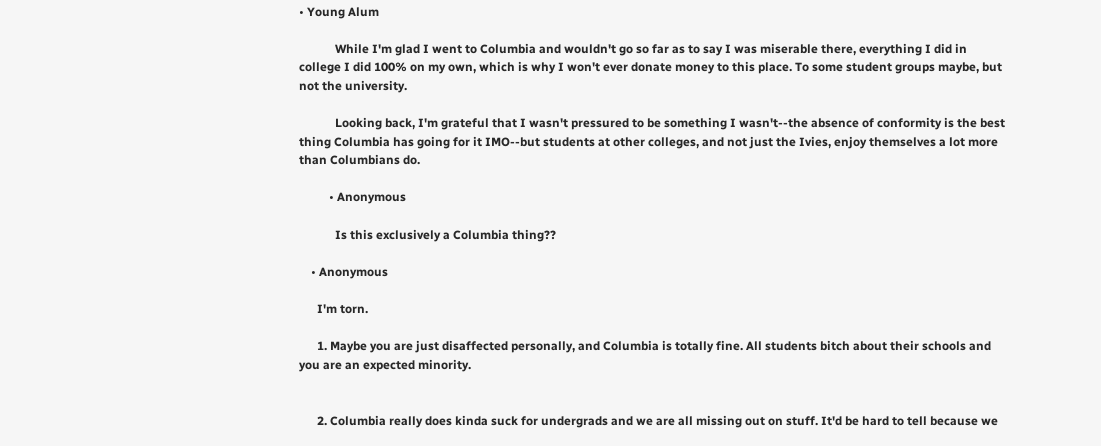• Young Alum

            While I'm glad I went to Columbia and wouldn't go so far as to say I was miserable there, everything I did in college I did 100% on my own, which is why I won't ever donate money to this place. To some student groups maybe, but not the university.

            Looking back, I'm grateful that I wasn't pressured to be something I wasn't--the absence of conformity is the best thing Columbia has going for it IMO--but students at other colleges, and not just the Ivies, enjoy themselves a lot more than Columbians do.

          • Anonymous

            Is this exclusively a Columbia thing??

    • Anonymous

      I'm torn.

      1. Maybe you are just disaffected personally, and Columbia is totally fine. All students bitch about their schools and you are an expected minority.


      2. Columbia really does kinda suck for undergrads and we are all missing out on stuff. It'd be hard to tell because we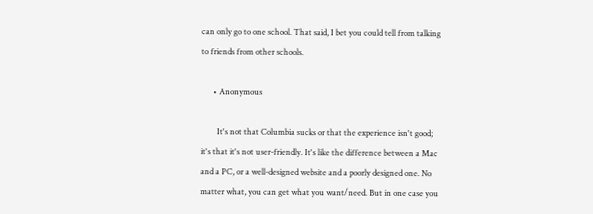can only go to one school. That said, I bet you could tell from talking to friends from other schools.

      • Anonymous

        It's not that Columbia sucks or that the experience isn't good; it's that it's not user-friendly. It's like the difference between a Mac and a PC, or a well-designed website and a poorly designed one. No matter what, you can get what you want/need. But in one case you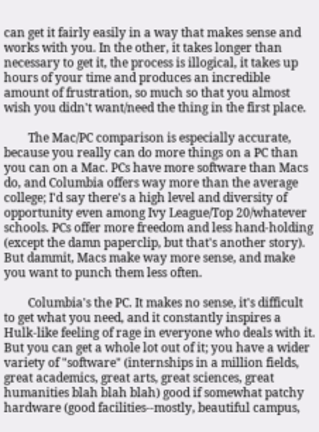can get it fairly easily in a way that makes sense and works with you. In the other, it takes longer than necessary to get it, the process is illogical, it takes up hours of your time and produces an incredible amount of frustration, so much so that you almost wish you didn't want/need the thing in the first place.

        The Mac/PC comparison is especially accurate, because you really can do more things on a PC than you can on a Mac. PCs have more software than Macs do, and Columbia offers way more than the average college; I'd say there's a high level and diversity of opportunity even among Ivy League/Top 20/whatever schools. PCs offer more freedom and less hand-holding (except the damn paperclip, but that's another story). But dammit, Macs make way more sense, and make you want to punch them less often.

        Columbia's the PC. It makes no sense, it's difficult to get what you need, and it constantly inspires a Hulk-like feeling of rage in everyone who deals with it. But you can get a whole lot out of it; you have a wider variety of "software" (internships in a million fields, great academics, great arts, great sciences, great humanities blah blah blah) good if somewhat patchy hardware (good facilities--mostly, beautiful campus,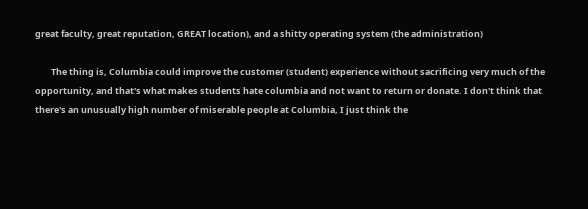great faculty, great reputation, GREAT location), and a shitty operating system (the administration)

        The thing is, Columbia could improve the customer (student) experience without sacrificing very much of the opportunity, and that's what makes students hate columbia and not want to return or donate. I don't think that there's an unusually high number of miserable people at Columbia, I just think the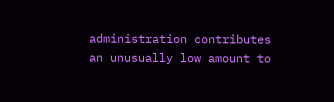administration contributes an unusually low amount to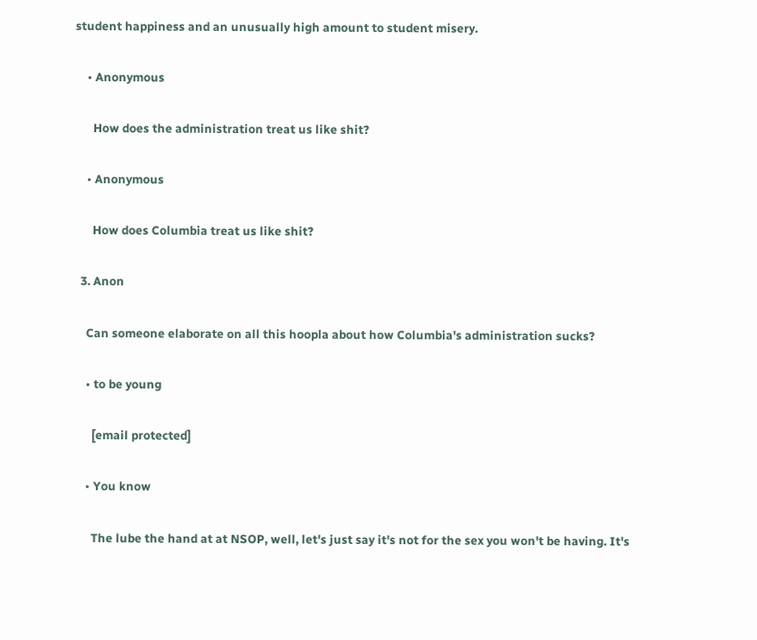student happiness and an unusually high amount to student misery.

    • Anonymous

      How does the administration treat us like shit?

    • Anonymous

      How does Columbia treat us like shit?

  3. Anon

    Can someone elaborate on all this hoopla about how Columbia's administration sucks?

    • to be young

      [email protected]

    • You know

      The lube the hand at at NSOP, well, let's just say it's not for the sex you won't be having. It's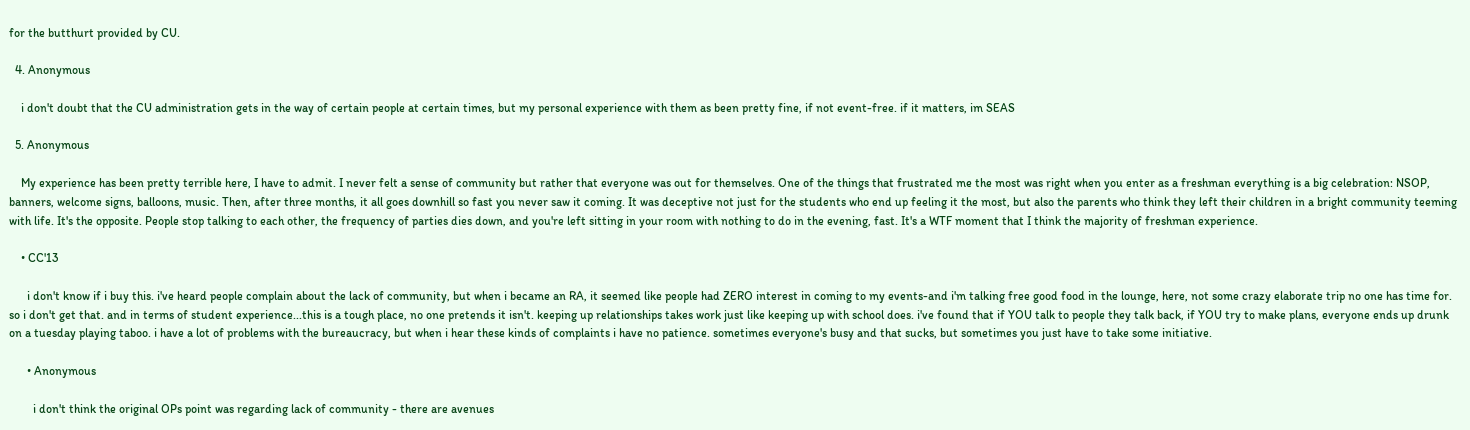for the butthurt provided by CU.

  4. Anonymous

    i don't doubt that the CU administration gets in the way of certain people at certain times, but my personal experience with them as been pretty fine, if not event-free. if it matters, im SEAS

  5. Anonymous

    My experience has been pretty terrible here, I have to admit. I never felt a sense of community but rather that everyone was out for themselves. One of the things that frustrated me the most was right when you enter as a freshman everything is a big celebration: NSOP, banners, welcome signs, balloons, music. Then, after three months, it all goes downhill so fast you never saw it coming. It was deceptive not just for the students who end up feeling it the most, but also the parents who think they left their children in a bright community teeming with life. It's the opposite. People stop talking to each other, the frequency of parties dies down, and you're left sitting in your room with nothing to do in the evening, fast. It's a WTF moment that I think the majority of freshman experience.

    • CC'13

      i don't know if i buy this. i've heard people complain about the lack of community, but when i became an RA, it seemed like people had ZERO interest in coming to my events-and i'm talking free good food in the lounge, here, not some crazy elaborate trip no one has time for. so i don't get that. and in terms of student experience...this is a tough place, no one pretends it isn't. keeping up relationships takes work just like keeping up with school does. i've found that if YOU talk to people they talk back, if YOU try to make plans, everyone ends up drunk on a tuesday playing taboo. i have a lot of problems with the bureaucracy, but when i hear these kinds of complaints i have no patience. sometimes everyone's busy and that sucks, but sometimes you just have to take some initiative.

      • Anonymous

        i don't think the original OPs point was regarding lack of community - there are avenues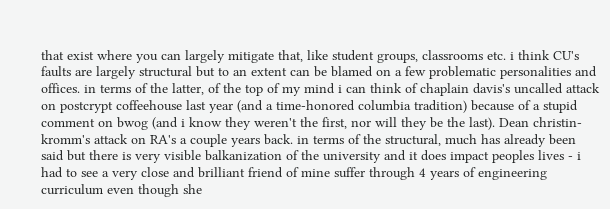that exist where you can largely mitigate that, like student groups, classrooms etc. i think CU's faults are largely structural but to an extent can be blamed on a few problematic personalities and offices. in terms of the latter, of the top of my mind i can think of chaplain davis's uncalled attack on postcrypt coffeehouse last year (and a time-honored columbia tradition) because of a stupid comment on bwog (and i know they weren't the first, nor will they be the last). Dean christin-kromm's attack on RA's a couple years back. in terms of the structural, much has already been said but there is very visible balkanization of the university and it does impact peoples lives - i had to see a very close and brilliant friend of mine suffer through 4 years of engineering curriculum even though she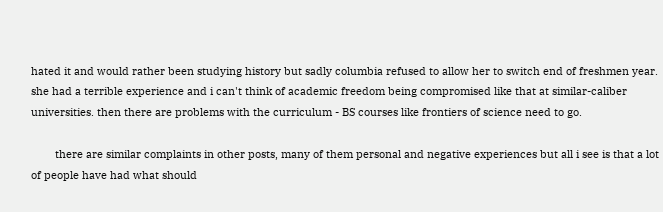hated it and would rather been studying history but sadly columbia refused to allow her to switch end of freshmen year. she had a terrible experience and i can't think of academic freedom being compromised like that at similar-caliber universities. then there are problems with the curriculum - BS courses like frontiers of science need to go.

        there are similar complaints in other posts, many of them personal and negative experiences but all i see is that a lot of people have had what should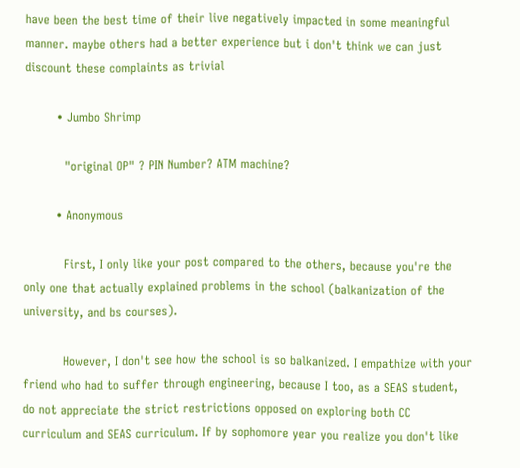have been the best time of their live negatively impacted in some meaningful manner. maybe others had a better experience but i don't think we can just discount these complaints as trivial

        • Jumbo Shrimp

          "original OP" ? PIN Number? ATM machine?

        • Anonymous

          First, I only like your post compared to the others, because you're the only one that actually explained problems in the school (balkanization of the university, and bs courses).

          However, I don't see how the school is so balkanized. I empathize with your friend who had to suffer through engineering, because I too, as a SEAS student, do not appreciate the strict restrictions opposed on exploring both CC curriculum and SEAS curriculum. If by sophomore year you realize you don't like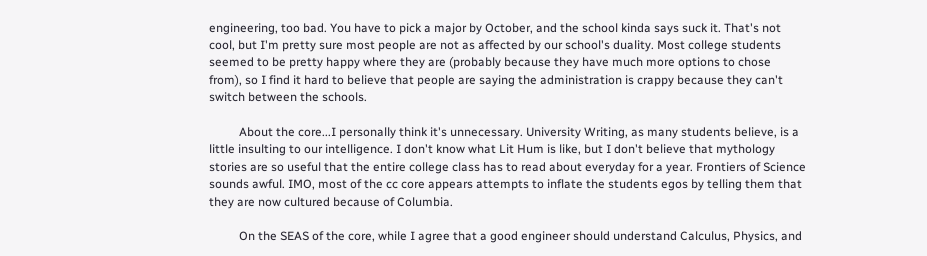engineering, too bad. You have to pick a major by October, and the school kinda says suck it. That's not cool, but I'm pretty sure most people are not as affected by our school's duality. Most college students seemed to be pretty happy where they are (probably because they have much more options to chose from), so I find it hard to believe that people are saying the administration is crappy because they can't switch between the schools.

          About the core...I personally think it's unnecessary. University Writing, as many students believe, is a little insulting to our intelligence. I don't know what Lit Hum is like, but I don't believe that mythology stories are so useful that the entire college class has to read about everyday for a year. Frontiers of Science sounds awful. IMO, most of the cc core appears attempts to inflate the students egos by telling them that they are now cultured because of Columbia.

          On the SEAS of the core, while I agree that a good engineer should understand Calculus, Physics, and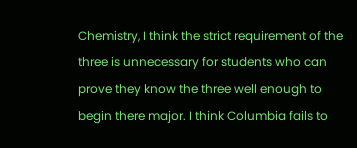Chemistry, I think the strict requirement of the three is unnecessary for students who can prove they know the three well enough to begin there major. I think Columbia fails to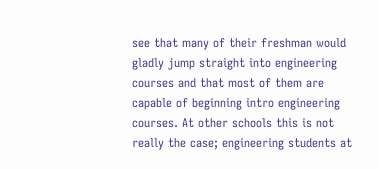see that many of their freshman would gladly jump straight into engineering courses and that most of them are capable of beginning intro engineering courses. At other schools this is not really the case; engineering students at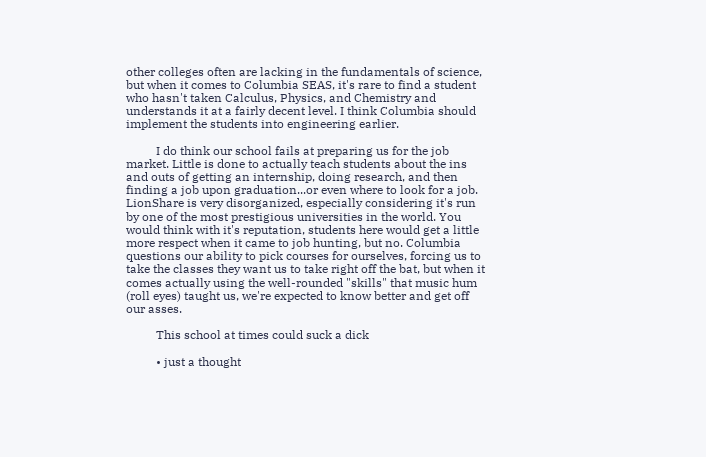other colleges often are lacking in the fundamentals of science, but when it comes to Columbia SEAS, it's rare to find a student who hasn't taken Calculus, Physics, and Chemistry and understands it at a fairly decent level. I think Columbia should implement the students into engineering earlier.

          I do think our school fails at preparing us for the job market. Little is done to actually teach students about the ins and outs of getting an internship, doing research, and then finding a job upon graduation...or even where to look for a job. LionShare is very disorganized, especially considering it's run by one of the most prestigious universities in the world. You would think with it's reputation, students here would get a little more respect when it came to job hunting, but no. Columbia questions our ability to pick courses for ourselves, forcing us to take the classes they want us to take right off the bat, but when it comes actually using the well-rounded "skills" that music hum (roll eyes) taught us, we're expected to know better and get off our asses.

          This school at times could suck a dick

          • just a thought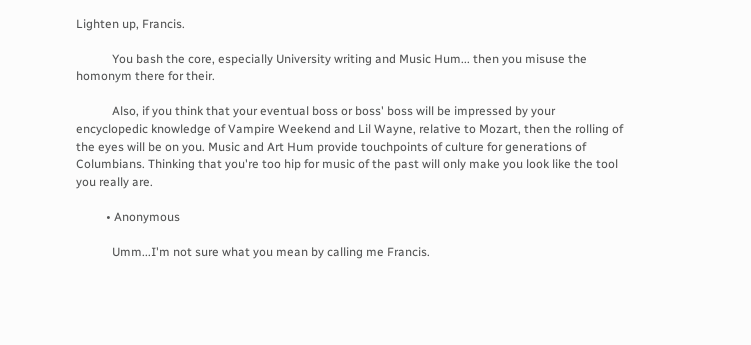Lighten up, Francis.

            You bash the core, especially University writing and Music Hum... then you misuse the homonym there for their.

            Also, if you think that your eventual boss or boss' boss will be impressed by your encyclopedic knowledge of Vampire Weekend and Lil Wayne, relative to Mozart, then the rolling of the eyes will be on you. Music and Art Hum provide touchpoints of culture for generations of Columbians. Thinking that you're too hip for music of the past will only make you look like the tool you really are.

          • Anonymous

            Umm...I'm not sure what you mean by calling me Francis.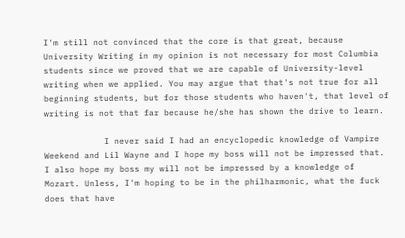I'm still not convinced that the core is that great, because University Writing in my opinion is not necessary for most Columbia students since we proved that we are capable of University-level writing when we applied. You may argue that that's not true for all beginning students, but for those students who haven't, that level of writing is not that far because he/she has shown the drive to learn.

            I never said I had an encyclopedic knowledge of Vampire Weekend and Lil Wayne and I hope my boss will not be impressed that. I also hope my boss my will not be impressed by a knowledge of Mozart. Unless, I'm hoping to be in the philharmonic, what the fuck does that have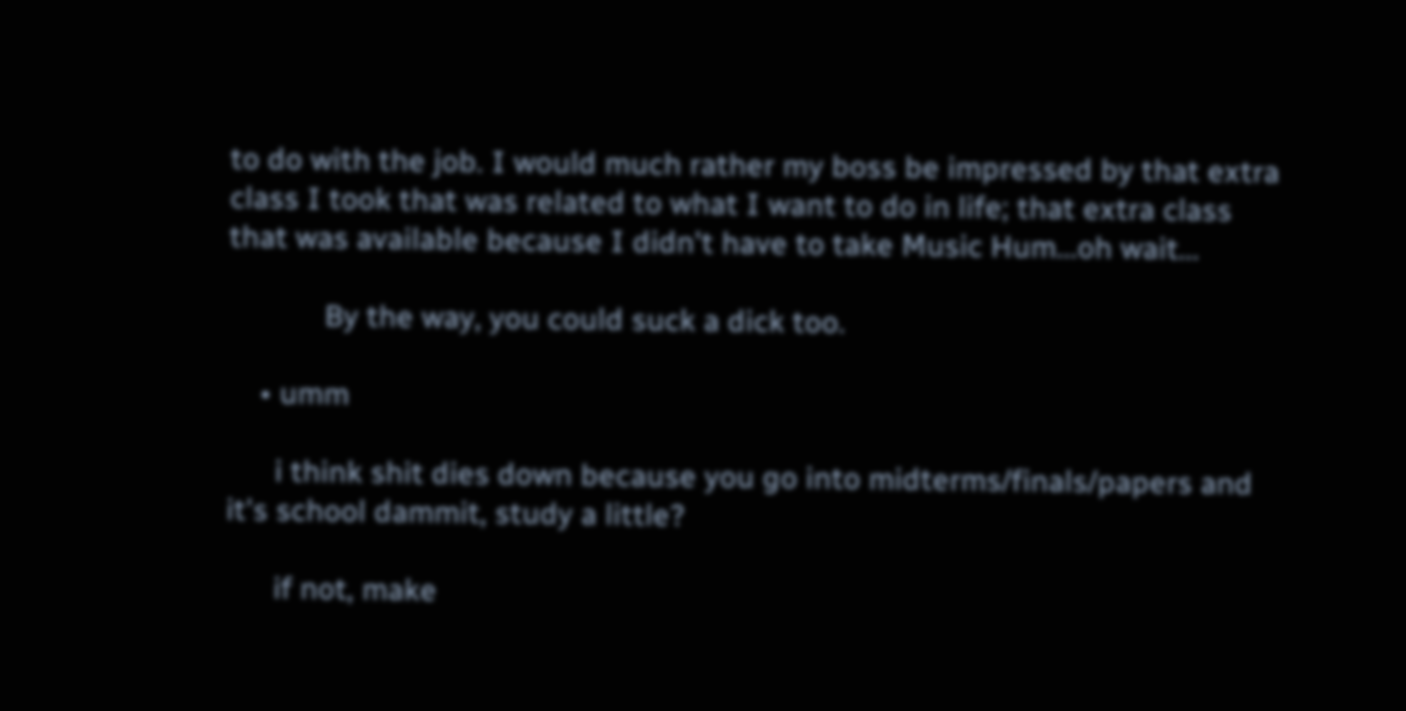to do with the job. I would much rather my boss be impressed by that extra class I took that was related to what I want to do in life; that extra class that was available because I didn't have to take Music Hum...oh wait...

            By the way, you could suck a dick too.

    • umm

      i think shit dies down because you go into midterms/finals/papers and it's school dammit, study a little?

      if not, make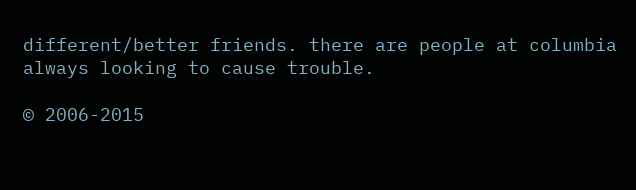different/better friends. there are people at columbia always looking to cause trouble.

© 2006-2015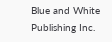Blue and White Publishing Inc.